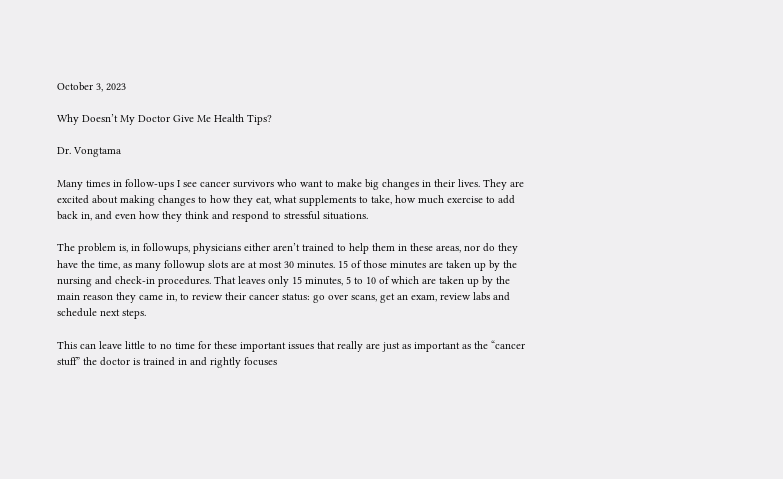October 3, 2023

Why Doesn’t My Doctor Give Me Health Tips?

Dr. Vongtama

Many times in follow-ups I see cancer survivors who want to make big changes in their lives. They are excited about making changes to how they eat, what supplements to take, how much exercise to add back in, and even how they think and respond to stressful situations.

The problem is, in followups, physicians either aren’t trained to help them in these areas, nor do they have the time, as many followup slots are at most 30 minutes. 15 of those minutes are taken up by the nursing and check-in procedures. That leaves only 15 minutes, 5 to 10 of which are taken up by the main reason they came in, to review their cancer status: go over scans, get an exam, review labs and schedule next steps.

This can leave little to no time for these important issues that really are just as important as the “cancer stuff” the doctor is trained in and rightly focuses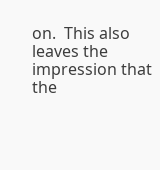on.  This also leaves the impression that the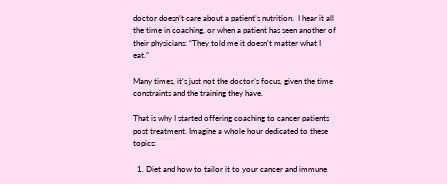doctor doesn’t care about a patient’s nutrition.  I hear it all the time in coaching, or when a patient has seen another of their physicians: “They told me it doesn’t matter what I eat.”

Many times, it’s just not the doctor’s focus, given the time constraints and the training they have.

That is why I started offering coaching to cancer patients post treatment. Imagine a whole hour dedicated to these topics:

  1. Diet and how to tailor it to your cancer and immune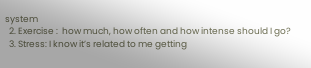system
  2. Exercise :  how much, how often and how intense should I go?
  3. Stress: I know it’s related to me getting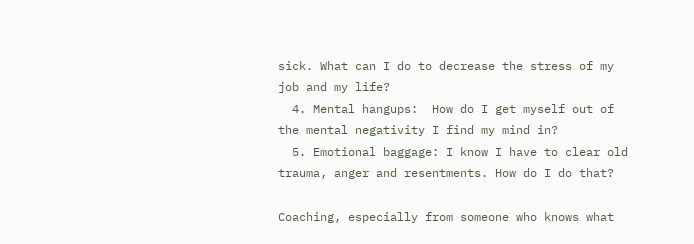sick. What can I do to decrease the stress of my job and my life?
  4. Mental hangups:  How do I get myself out of the mental negativity I find my mind in?
  5. Emotional baggage: I know I have to clear old trauma, anger and resentments. How do I do that?

Coaching, especially from someone who knows what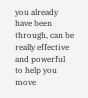you already have been through, can be really effective and powerful to help you move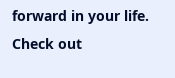forward in your life.   Check out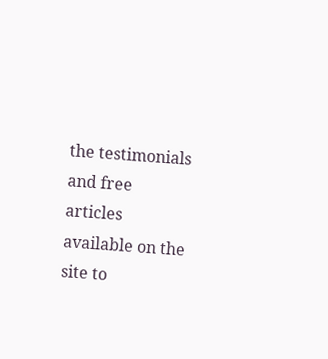the testimonials and free articles available on the site to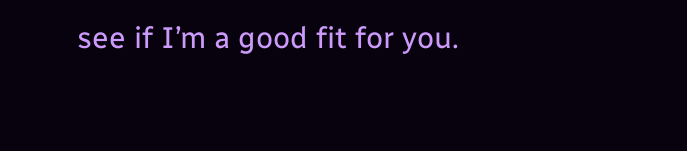see if I’m a good fit for you.